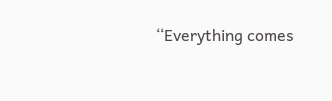‘‘Everything comes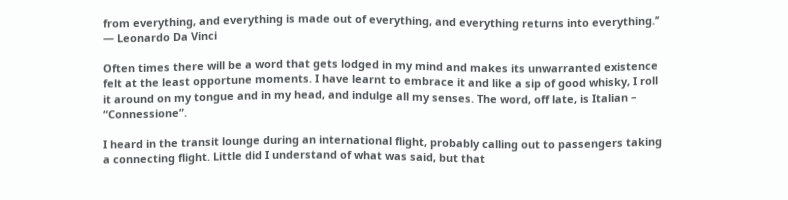from everything, and everything is made out of everything, and everything returns into everything.’’ — Leonardo Da Vinci

Often times there will be a word that gets lodged in my mind and makes its unwarranted existence felt at the least opportune moments. I have learnt to embrace it and like a sip of good whisky, I roll it around on my tongue and in my head, and indulge all my senses. The word, off late, is Italian – “Connessione”.

I heard in the transit lounge during an international flight, probably calling out to passengers taking a connecting flight. Little did I understand of what was said, but that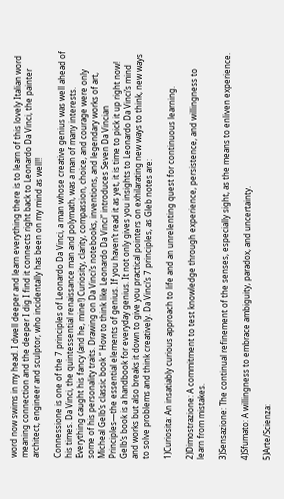word now swims in my head. I dwell deeper and learn everything there is to learn of this lovely Italian word meaning connection and the deeper I dig I find it connects right back to Leonardo Da Vinci, the painter architect, engineer and sculptor, who incidentally has been on my mind as well!!

Connessione is one of the 7 principles of Leonardo Da Vinci, a man whose creative genius was well ahead of his times. Da Vinci, the quintessential renaissance man and polymath, was a man of many interests. Everything caught his fancy (and he, mine!) Curiosity, clarity, compassion, choice, and courage were only some of his personality traits. Drawing on Da Vinci’s notebooks, inventions, and legendary works of art, Micheal Gelb’s classic book “ How to think like Leonardo Da Vinci” introduces Seven Da Vincian Principles—the essential elements of genius. If you haven’t read it as yet, it is time to pick it up right now! Gelb’s book is a handbook for everyday genius. It not only gives you insights to Leonardo Da Vinci’s mind and works but also breaks it down to give you practical pointers on exhilarating new ways to think, new ways to solve problems and think creatively. Da Vinci’s 7 principles, as Gleb notes are:

1)Curiosita: An insatiably curious approach to life and an unrelenting quest for continuous learning.

2)Dimostrazione: A commitment to test knowledge through experience, persistence, and willingness to learn from mistakes.

3)Sensazione: The continual refinement of the senses, especially sight, as the means to enliven experience.

4)Sfumato: A willingness to embrace ambiguity, paradox, and uncertainty.

5)Arte/Scienza: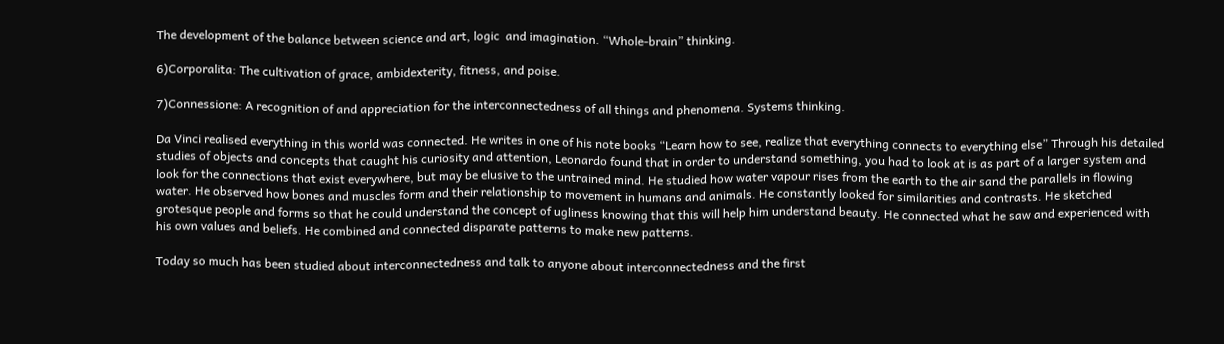The development of the balance between science and art, logic  and imagination. “Whole-brain” thinking.

6)Corporalita: The cultivation of grace, ambidexterity, fitness, and poise.

7)Connessione: A recognition of and appreciation for the interconnectedness of all things and phenomena. Systems thinking.

Da Vinci realised everything in this world was connected. He writes in one of his note books “Learn how to see, realize that everything connects to everything else” Through his detailed studies of objects and concepts that caught his curiosity and attention, Leonardo found that in order to understand something, you had to look at is as part of a larger system and look for the connections that exist everywhere, but may be elusive to the untrained mind. He studied how water vapour rises from the earth to the air sand the parallels in flowing water. He observed how bones and muscles form and their relationship to movement in humans and animals. He constantly looked for similarities and contrasts. He sketched grotesque people and forms so that he could understand the concept of ugliness knowing that this will help him understand beauty. He connected what he saw and experienced with his own values and beliefs. He combined and connected disparate patterns to make new patterns.

Today so much has been studied about interconnectedness and talk to anyone about interconnectedness and the first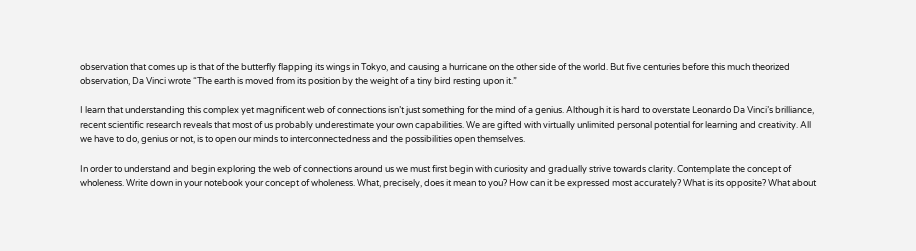observation that comes up is that of the butterfly flapping its wings in Tokyo, and causing a hurricane on the other side of the world. But five centuries before this much theorized observation, Da Vinci wrote “The earth is moved from its position by the weight of a tiny bird resting upon it.”

I learn that understanding this complex yet magnificent web of connections isn’t just something for the mind of a genius. Although it is hard to overstate Leonardo Da Vinci’s brilliance, recent scientific research reveals that most of us probably underestimate your own capabilities. We are gifted with virtually unlimited personal potential for learning and creativity. All we have to do, genius or not, is to open our minds to interconnectedness and the possibilities open themselves.

In order to understand and begin exploring the web of connections around us we must first begin with curiosity and gradually strive towards clarity. Contemplate the concept of wholeness. Write down in your notebook your concept of wholeness. What, precisely, does it mean to you? How can it be expressed most accurately? What is its opposite? What about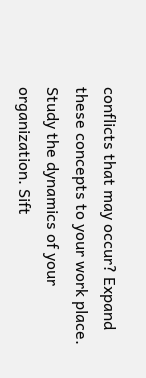conflicts that may occur? Expand these concepts to your work place. Study the dynamics of your organization. Sift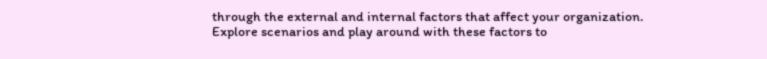through the external and internal factors that affect your organization. Explore scenarios and play around with these factors to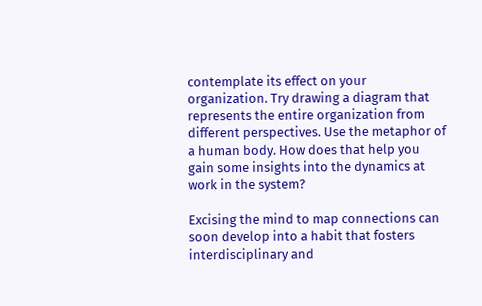contemplate its effect on your organization. Try drawing a diagram that represents the entire organization from different perspectives. Use the metaphor of a human body. How does that help you gain some insights into the dynamics at work in the system?

Excising the mind to map connections can soon develop into a habit that fosters interdisciplinary and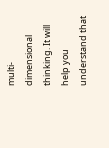multi- dimensional thinking. It will help you understand that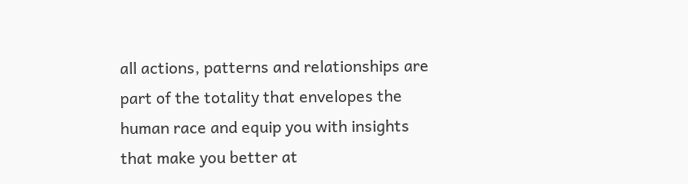all actions, patterns and relationships are part of the totality that envelopes the human race and equip you with insights that make you better at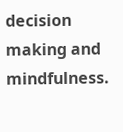decision making and mindfulness.